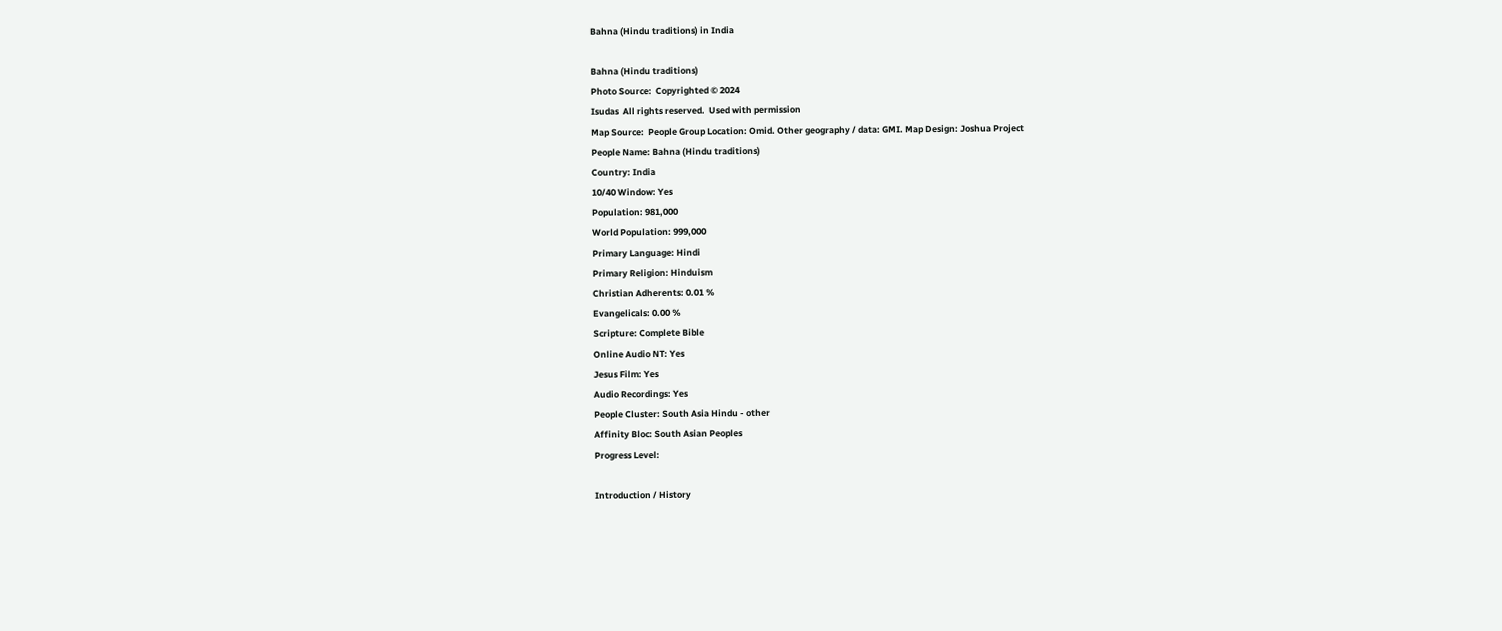Bahna (Hindu traditions) in India

Bahna (Hindu traditions)
Photo Source:  Copyrighted © 2024
Isudas  All rights reserved.  Used with permission
Map Source:  People Group Location: Omid. Other geography / data: GMI. Map Design: Joshua Project
People Name: Bahna (Hindu traditions)
Country: India
10/40 Window: Yes
Population: 981,000
World Population: 999,000
Primary Language: Hindi
Primary Religion: Hinduism
Christian Adherents: 0.01 %
Evangelicals: 0.00 %
Scripture: Complete Bible
Online Audio NT: Yes
Jesus Film: Yes
Audio Recordings: Yes
People Cluster: South Asia Hindu - other
Affinity Bloc: South Asian Peoples
Progress Level:

Introduction / History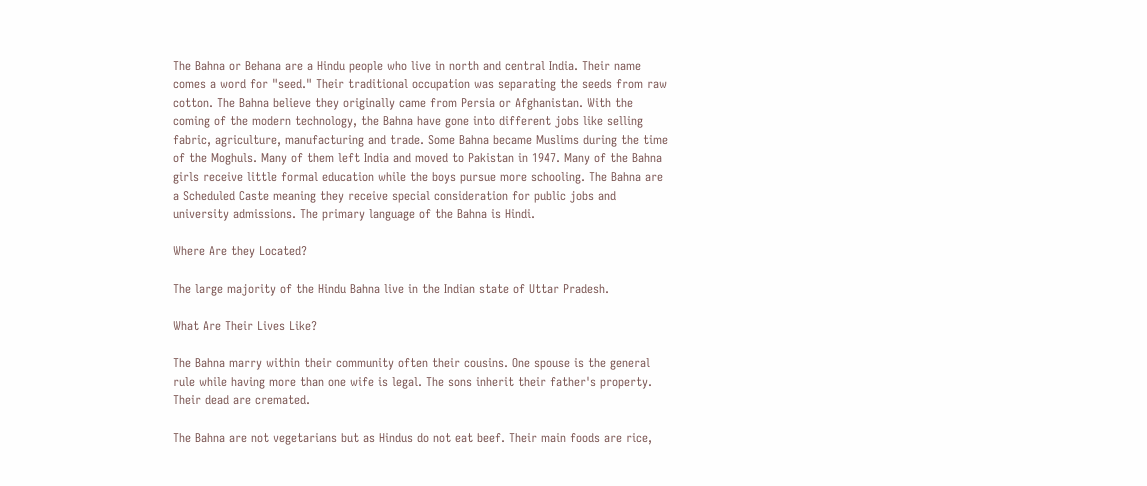The Bahna or Behana are a Hindu people who live in north and central India. Their name comes a word for "seed." Their traditional occupation was separating the seeds from raw cotton. The Bahna believe they originally came from Persia or Afghanistan. With the coming of the modern technology, the Bahna have gone into different jobs like selling fabric, agriculture, manufacturing and trade. Some Bahna became Muslims during the time of the Moghuls. Many of them left India and moved to Pakistan in 1947. Many of the Bahna girls receive little formal education while the boys pursue more schooling. The Bahna are a Scheduled Caste meaning they receive special consideration for public jobs and university admissions. The primary language of the Bahna is Hindi.

Where Are they Located?

The large majority of the Hindu Bahna live in the Indian state of Uttar Pradesh.

What Are Their Lives Like?

The Bahna marry within their community often their cousins. One spouse is the general rule while having more than one wife is legal. The sons inherit their father's property. Their dead are cremated.

The Bahna are not vegetarians but as Hindus do not eat beef. Their main foods are rice,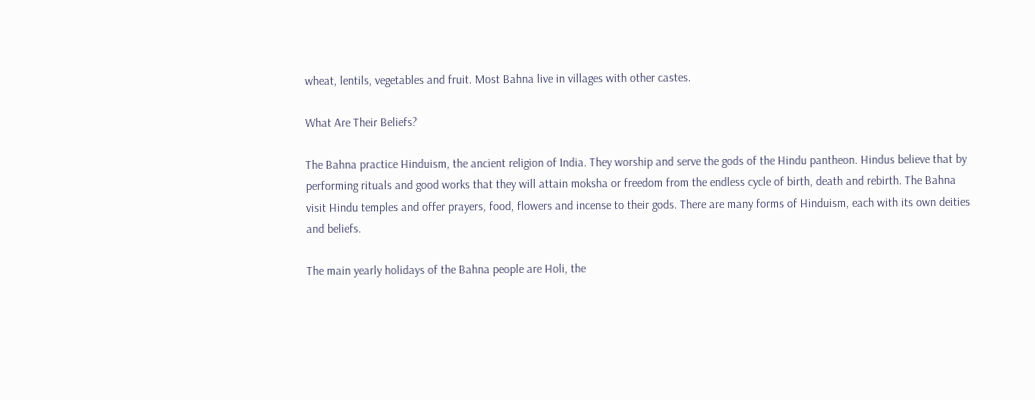wheat, lentils, vegetables and fruit. Most Bahna live in villages with other castes.

What Are Their Beliefs?

The Bahna practice Hinduism, the ancient religion of India. They worship and serve the gods of the Hindu pantheon. Hindus believe that by performing rituals and good works that they will attain moksha or freedom from the endless cycle of birth, death and rebirth. The Bahna visit Hindu temples and offer prayers, food, flowers and incense to their gods. There are many forms of Hinduism, each with its own deities and beliefs.

The main yearly holidays of the Bahna people are Holi, the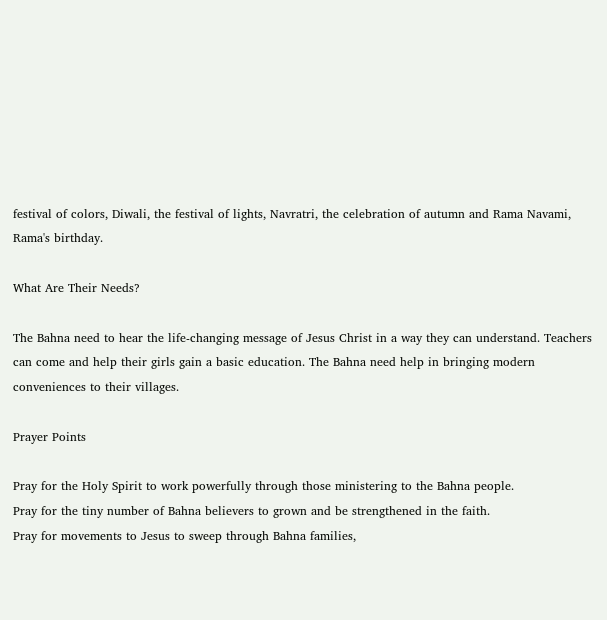festival of colors, Diwali, the festival of lights, Navratri, the celebration of autumn and Rama Navami, Rama's birthday.

What Are Their Needs?

The Bahna need to hear the life-changing message of Jesus Christ in a way they can understand. Teachers can come and help their girls gain a basic education. The Bahna need help in bringing modern conveniences to their villages.

Prayer Points

Pray for the Holy Spirit to work powerfully through those ministering to the Bahna people.
Pray for the tiny number of Bahna believers to grown and be strengthened in the faith.
Pray for movements to Jesus to sweep through Bahna families,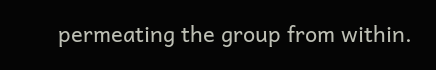permeating the group from within.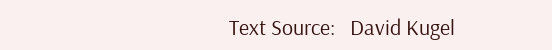Text Source:   David Kugel